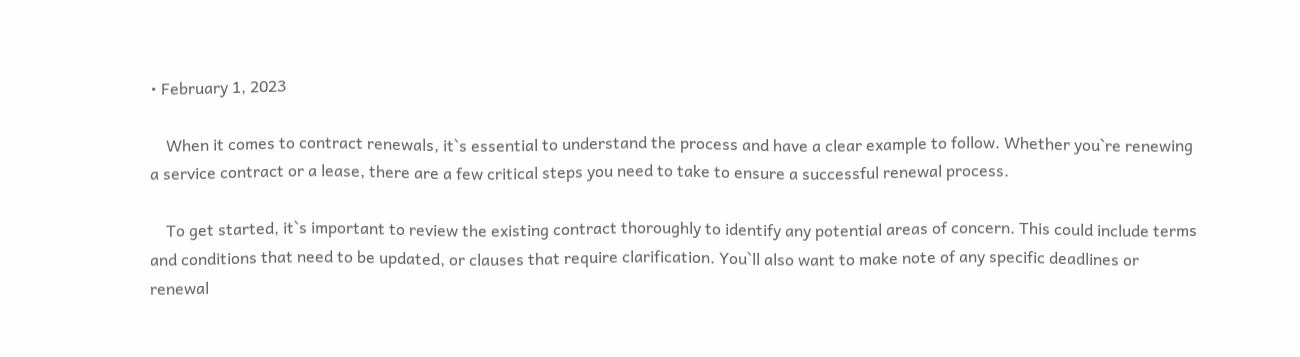• February 1, 2023

    When it comes to contract renewals, it`s essential to understand the process and have a clear example to follow. Whether you`re renewing a service contract or a lease, there are a few critical steps you need to take to ensure a successful renewal process.

    To get started, it`s important to review the existing contract thoroughly to identify any potential areas of concern. This could include terms and conditions that need to be updated, or clauses that require clarification. You`ll also want to make note of any specific deadlines or renewal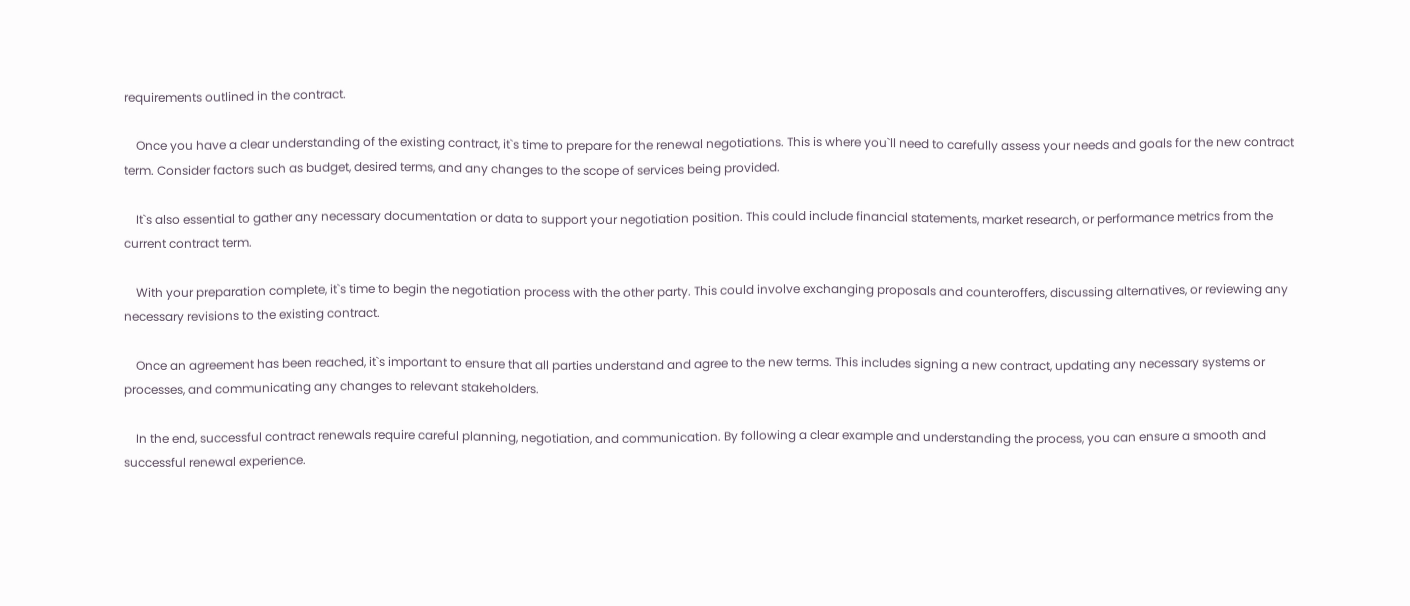requirements outlined in the contract.

    Once you have a clear understanding of the existing contract, it`s time to prepare for the renewal negotiations. This is where you`ll need to carefully assess your needs and goals for the new contract term. Consider factors such as budget, desired terms, and any changes to the scope of services being provided.

    It`s also essential to gather any necessary documentation or data to support your negotiation position. This could include financial statements, market research, or performance metrics from the current contract term.

    With your preparation complete, it`s time to begin the negotiation process with the other party. This could involve exchanging proposals and counteroffers, discussing alternatives, or reviewing any necessary revisions to the existing contract.

    Once an agreement has been reached, it`s important to ensure that all parties understand and agree to the new terms. This includes signing a new contract, updating any necessary systems or processes, and communicating any changes to relevant stakeholders.

    In the end, successful contract renewals require careful planning, negotiation, and communication. By following a clear example and understanding the process, you can ensure a smooth and successful renewal experience.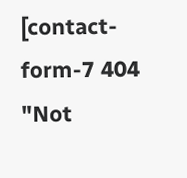[contact-form-7 404 "Not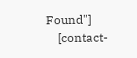Found"]
    [contact-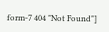form-7 404 "Not Found"]